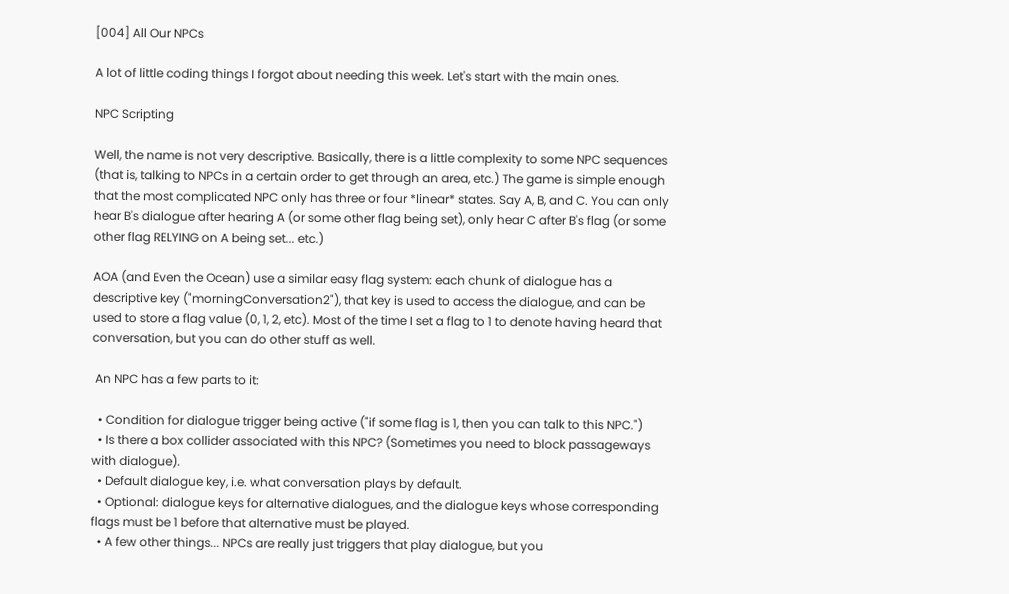[004] All Our NPCs

A lot of little coding things I forgot about needing this week. Let's start with the main ones.

NPC Scripting

Well, the name is not very descriptive. Basically, there is a little complexity to some NPC sequences (that is, talking to NPCs in a certain order to get through an area, etc.) The game is simple enough that the most complicated NPC only has three or four *linear* states. Say A, B, and C. You can only hear B's dialogue after hearing A (or some other flag being set), only hear C after B's flag (or some other flag RELYING on A being set... etc.)

AOA (and Even the Ocean) use a similar easy flag system: each chunk of dialogue has a descriptive key ("morningConversation2"), that key is used to access the dialogue, and can be used to store a flag value (0, 1, 2, etc). Most of the time I set a flag to 1 to denote having heard that conversation, but you can do other stuff as well.

 An NPC has a few parts to it:

  • Condition for dialogue trigger being active ("if some flag is 1, then you can talk to this NPC.")
  • Is there a box collider associated with this NPC? (Sometimes you need to block passageways with dialogue).
  • Default dialogue key, i.e. what conversation plays by default.
  • Optional: dialogue keys for alternative dialogues, and the dialogue keys whose corresponding flags must be 1 before that alternative must be played.
  • A few other things... NPCs are really just triggers that play dialogue, but you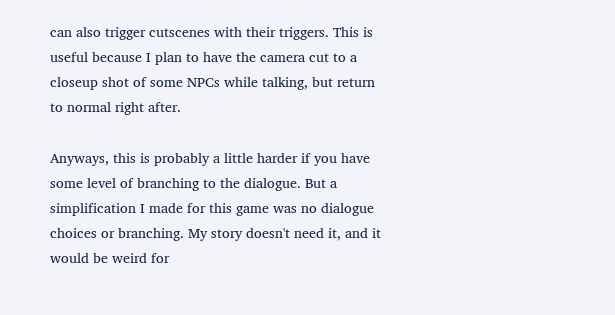can also trigger cutscenes with their triggers. This is useful because I plan to have the camera cut to a closeup shot of some NPCs while talking, but return to normal right after.

Anyways, this is probably a little harder if you have some level of branching to the dialogue. But a simplification I made for this game was no dialogue choices or branching. My story doesn't need it, and it would be weird for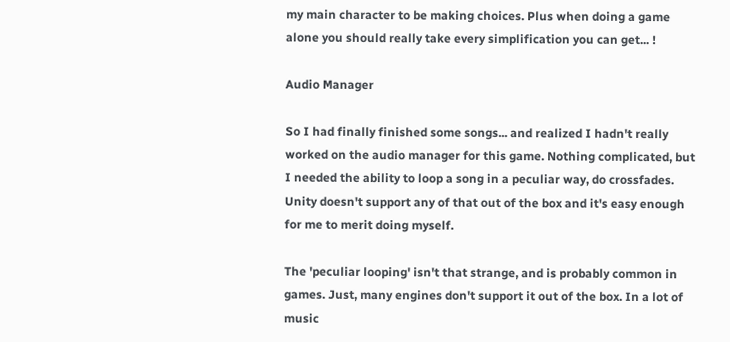my main character to be making choices. Plus when doing a game alone you should really take every simplification you can get... !

Audio Manager

So I had finally finished some songs... and realized I hadn't really worked on the audio manager for this game. Nothing complicated, but I needed the ability to loop a song in a peculiar way, do crossfades. Unity doesn't support any of that out of the box and it's easy enough for me to merit doing myself.

The 'peculiar looping' isn't that strange, and is probably common in games. Just, many engines don't support it out of the box. In a lot of music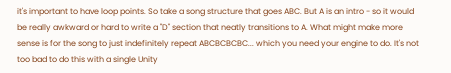it's important to have loop points. So take a song structure that goes ABC. But A is an intro - so it would be really awkward or hard to write a "D" section that neatly transitions to A. What might make more sense is for the song to just indefinitely repeat ABCBCBCBC... which you need your engine to do. It's not too bad to do this with a single Unity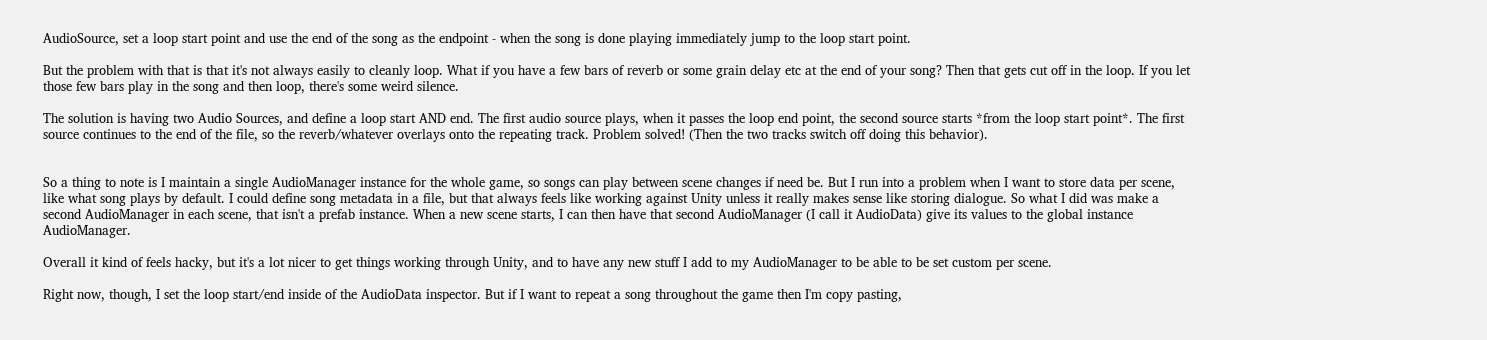AudioSource, set a loop start point and use the end of the song as the endpoint - when the song is done playing immediately jump to the loop start point.

But the problem with that is that it's not always easily to cleanly loop. What if you have a few bars of reverb or some grain delay etc at the end of your song? Then that gets cut off in the loop. If you let those few bars play in the song and then loop, there's some weird silence.

The solution is having two Audio Sources, and define a loop start AND end. The first audio source plays, when it passes the loop end point, the second source starts *from the loop start point*. The first source continues to the end of the file, so the reverb/whatever overlays onto the repeating track. Problem solved! (Then the two tracks switch off doing this behavior).


So a thing to note is I maintain a single AudioManager instance for the whole game, so songs can play between scene changes if need be. But I run into a problem when I want to store data per scene, like what song plays by default. I could define song metadata in a file, but that always feels like working against Unity unless it really makes sense like storing dialogue. So what I did was make a second AudioManager in each scene, that isn't a prefab instance. When a new scene starts, I can then have that second AudioManager (I call it AudioData) give its values to the global instance AudioManager.

Overall it kind of feels hacky, but it's a lot nicer to get things working through Unity, and to have any new stuff I add to my AudioManager to be able to be set custom per scene.

Right now, though, I set the loop start/end inside of the AudioData inspector. But if I want to repeat a song throughout the game then I'm copy pasting,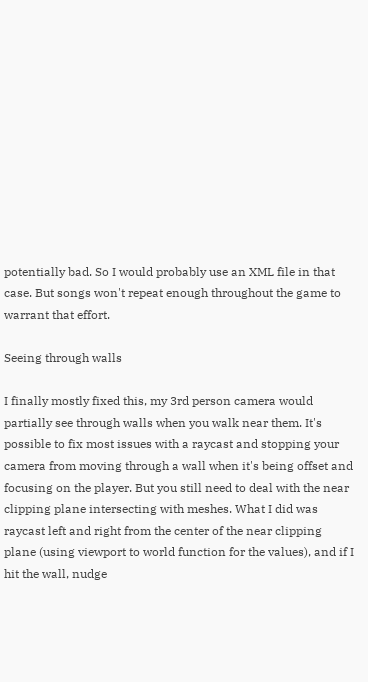potentially bad. So I would probably use an XML file in that case. But songs won't repeat enough throughout the game to warrant that effort.

Seeing through walls

I finally mostly fixed this, my 3rd person camera would partially see through walls when you walk near them. It's possible to fix most issues with a raycast and stopping your camera from moving through a wall when it's being offset and focusing on the player. But you still need to deal with the near clipping plane intersecting with meshes. What I did was raycast left and right from the center of the near clipping plane (using viewport to world function for the values), and if I hit the wall, nudge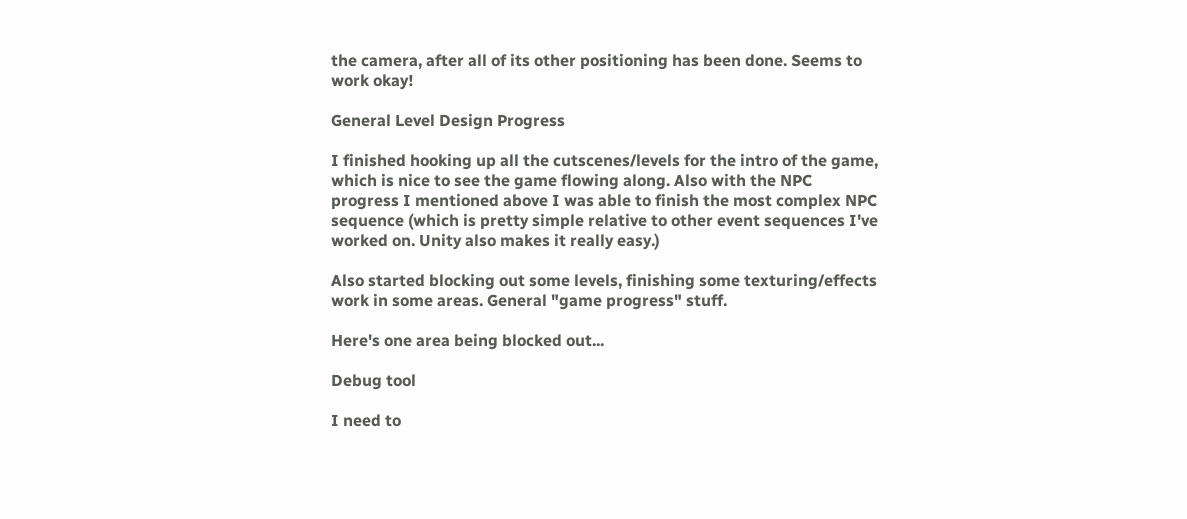the camera, after all of its other positioning has been done. Seems to work okay!

General Level Design Progress

I finished hooking up all the cutscenes/levels for the intro of the game, which is nice to see the game flowing along. Also with the NPC progress I mentioned above I was able to finish the most complex NPC sequence (which is pretty simple relative to other event sequences I've worked on. Unity also makes it really easy.)

Also started blocking out some levels, finishing some texturing/effects work in some areas. General "game progress" stuff.

Here's one area being blocked out...

Debug tool

I need to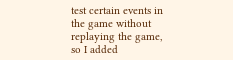test certain events in the game without replaying the game, so I added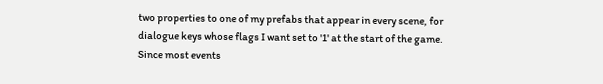two properties to one of my prefabs that appear in every scene, for dialogue keys whose flags I want set to '1' at the start of the game. Since most events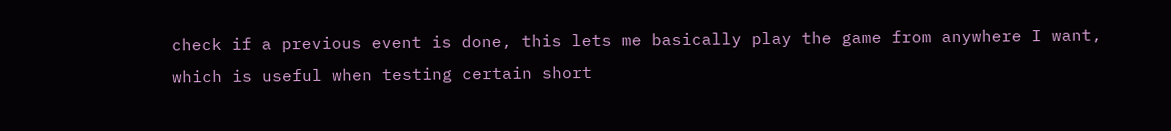check if a previous event is done, this lets me basically play the game from anywhere I want, which is useful when testing certain short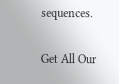sequences.

Get All Our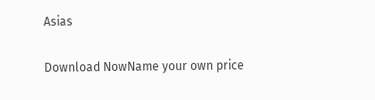Asias

Download NowName your own price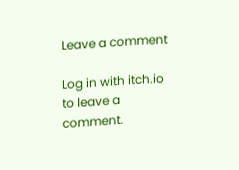Leave a comment

Log in with itch.io to leave a comment.